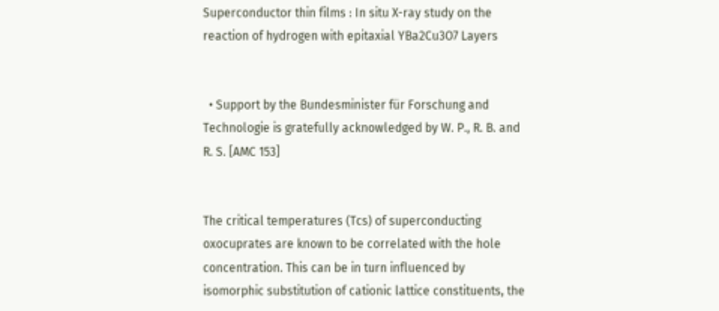Superconductor thin films : In situ X-ray study on the reaction of hydrogen with epitaxial YBa2Cu3O7 Layers


  • Support by the Bundesminister für Forschung and Technologie is gratefully acknowledged by W. P., R. B. and R. S. [AMC 153]


The critical temperatures (Tcs) of superconducting oxocuprates are known to be correlated with the hole concentration. This can be in turn influenced by isomorphic substitution of cationic lattice constituents, the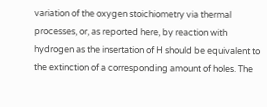variation of the oxygen stoichiometry via thermal processes, or, as reported here, by reaction with hydrogen as the insertation of H should be equivalent to the extinction of a corresponding amount of holes. The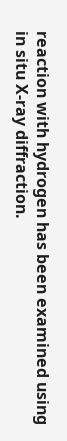reaction with hydrogen has been examined using in situ X-ray diffraction.